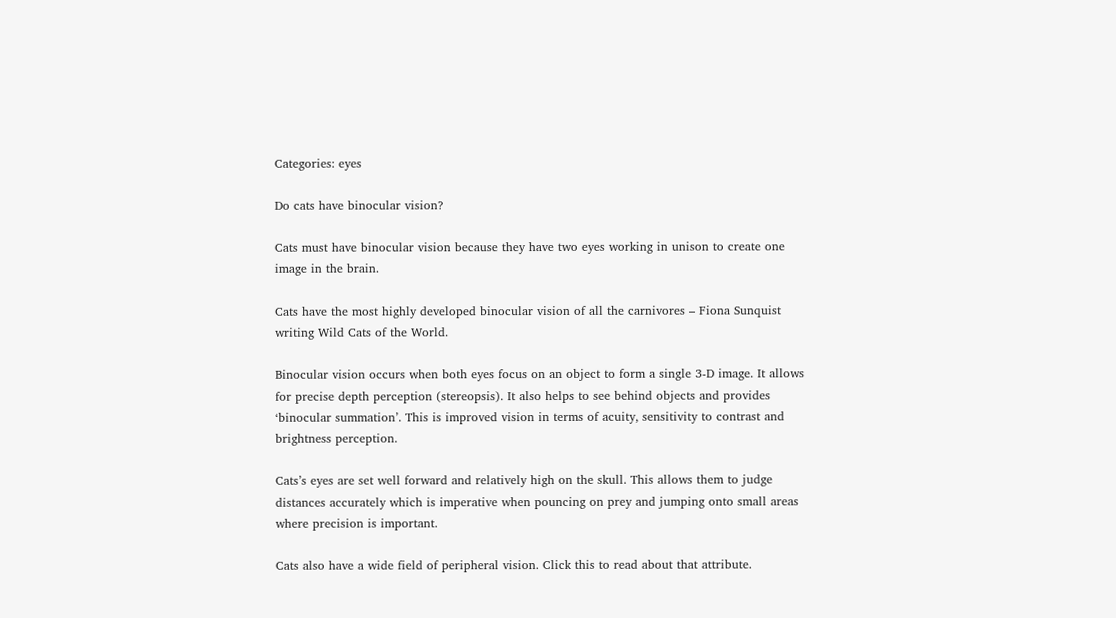Categories: eyes

Do cats have binocular vision?

Cats must have binocular vision because they have two eyes working in unison to create one image in the brain.

Cats have the most highly developed binocular vision of all the carnivores – Fiona Sunquist writing Wild Cats of the World.

Binocular vision occurs when both eyes focus on an object to form a single 3-D image. It allows for precise depth perception (stereopsis). It also helps to see behind objects and provides ‘binocular summation’. This is improved vision in terms of acuity, sensitivity to contrast and brightness perception.

Cats’s eyes are set well forward and relatively high on the skull. This allows them to judge distances accurately which is imperative when pouncing on prey and jumping onto small areas where precision is important.

Cats also have a wide field of peripheral vision. Click this to read about that attribute.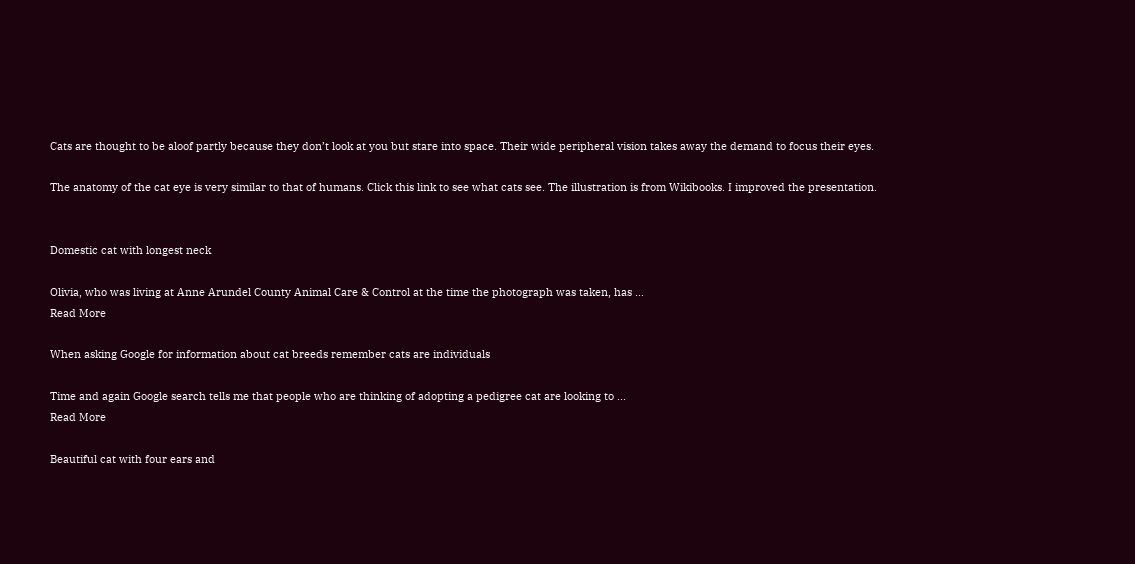Cats are thought to be aloof partly because they don’t look at you but stare into space. Their wide peripheral vision takes away the demand to focus their eyes.

The anatomy of the cat eye is very similar to that of humans. Click this link to see what cats see. The illustration is from Wikibooks. I improved the presentation.


Domestic cat with longest neck

Olivia, who was living at Anne Arundel County Animal Care & Control at the time the photograph was taken, has ...
Read More

When asking Google for information about cat breeds remember cats are individuals

Time and again Google search tells me that people who are thinking of adopting a pedigree cat are looking to ...
Read More

Beautiful cat with four ears and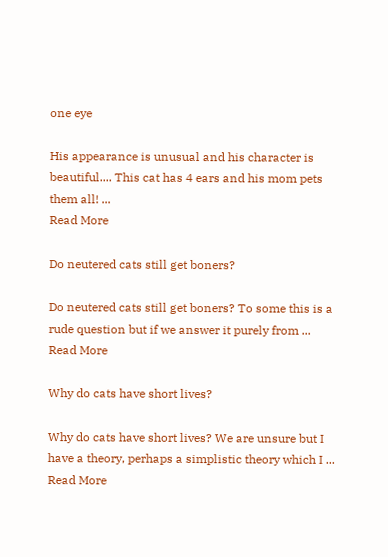one eye

His appearance is unusual and his character is beautiful.... This cat has 4 ears and his mom pets them all! ...
Read More

Do neutered cats still get boners?

Do neutered cats still get boners? To some this is a rude question but if we answer it purely from ...
Read More

Why do cats have short lives?

Why do cats have short lives? We are unsure but I have a theory, perhaps a simplistic theory which I ...
Read More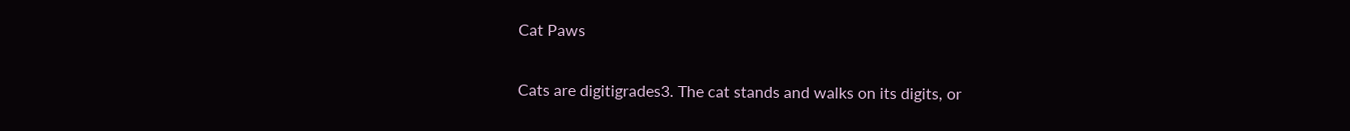Cat Paws

Cats are digitigrades3. The cat stands and walks on its digits, or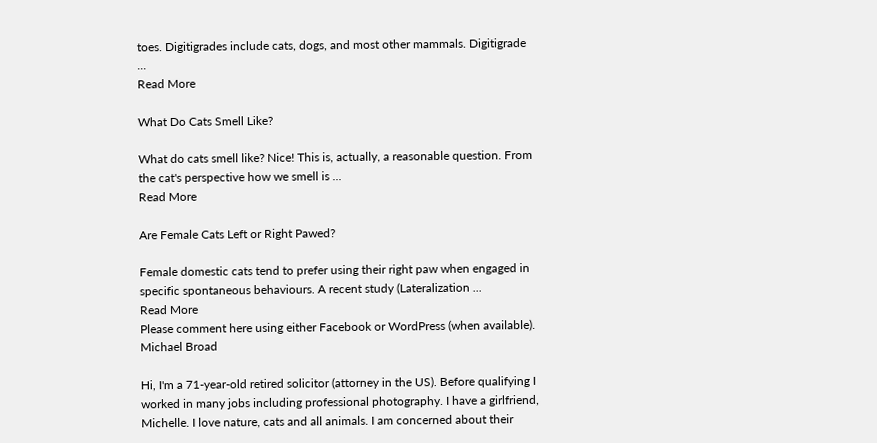toes. Digitigrades include cats, dogs, and most other mammals. Digitigrade ...
Read More

What Do Cats Smell Like?

What do cats smell like? Nice! This is, actually, a reasonable question. From the cat's perspective how we smell is ...
Read More

Are Female Cats Left or Right Pawed?

Female domestic cats tend to prefer using their right paw when engaged in specific spontaneous behaviours. A recent study (Lateralization ...
Read More
Please comment here using either Facebook or WordPress (when available).
Michael Broad

Hi, I'm a 71-year-old retired solicitor (attorney in the US). Before qualifying I worked in many jobs including professional photography. I have a girlfriend, Michelle. I love nature, cats and all animals. I am concerned about their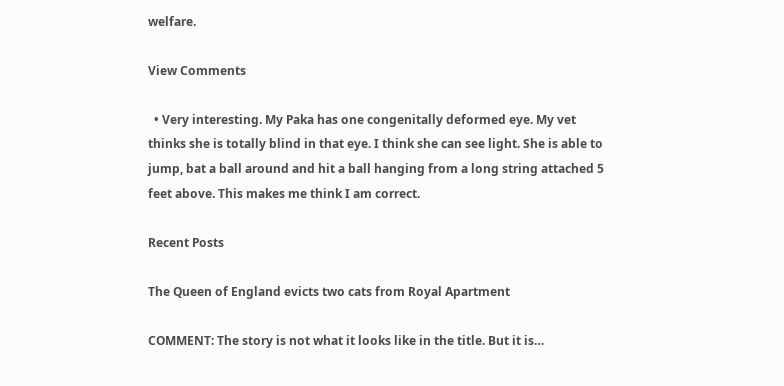welfare.

View Comments

  • Very interesting. My Paka has one congenitally deformed eye. My vet thinks she is totally blind in that eye. I think she can see light. She is able to jump, bat a ball around and hit a ball hanging from a long string attached 5 feet above. This makes me think I am correct.

Recent Posts

The Queen of England evicts two cats from Royal Apartment

COMMENT: The story is not what it looks like in the title. But it is…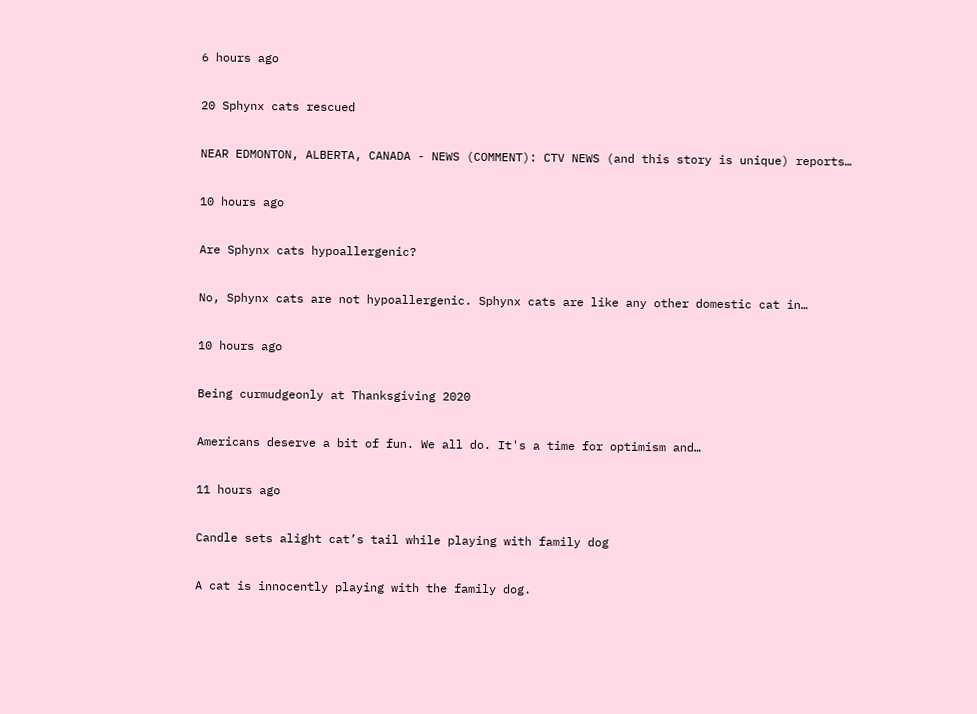6 hours ago

20 Sphynx cats rescued

NEAR EDMONTON, ALBERTA, CANADA - NEWS (COMMENT): CTV NEWS (and this story is unique) reports…

10 hours ago

Are Sphynx cats hypoallergenic?

No, Sphynx cats are not hypoallergenic. Sphynx cats are like any other domestic cat in…

10 hours ago

Being curmudgeonly at Thanksgiving 2020

Americans deserve a bit of fun. We all do. It's a time for optimism and…

11 hours ago

Candle sets alight cat’s tail while playing with family dog

A cat is innocently playing with the family dog.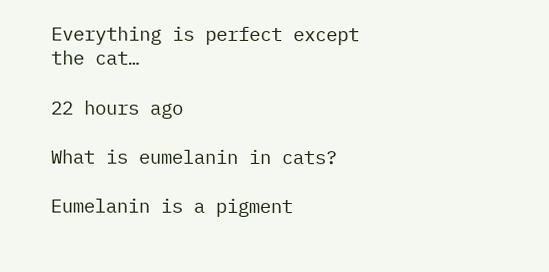Everything is perfect except the cat…

22 hours ago

What is eumelanin in cats?

Eumelanin is a pigment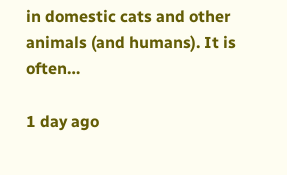in domestic cats and other animals (and humans). It is often…

1 day ago